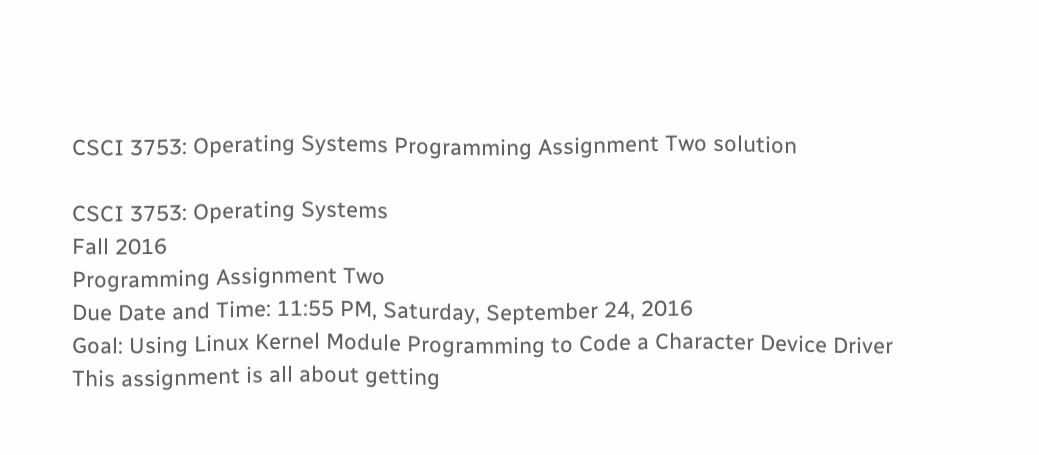CSCI 3753: Operating Systems Programming Assignment Two solution

CSCI 3753: Operating Systems
Fall 2016
Programming Assignment Two
Due Date and Time: 11:55 PM, Saturday, September 24, 2016
Goal: Using Linux Kernel Module Programming to Code a Character Device Driver
This assignment is all about getting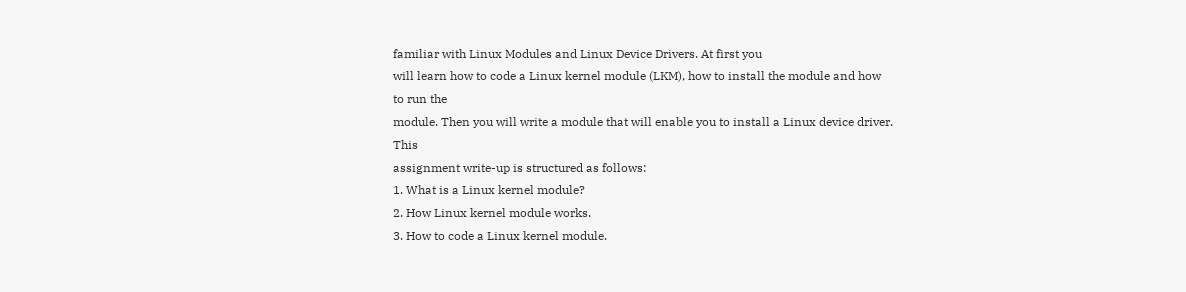familiar with Linux Modules and Linux Device Drivers. At first you
will learn how to code a Linux kernel module (LKM), how to install the module and how to run the
module. Then you will write a module that will enable you to install a Linux device driver. This
assignment write-up is structured as follows:
1. What is a Linux kernel module?
2. How Linux kernel module works.
3. How to code a Linux kernel module.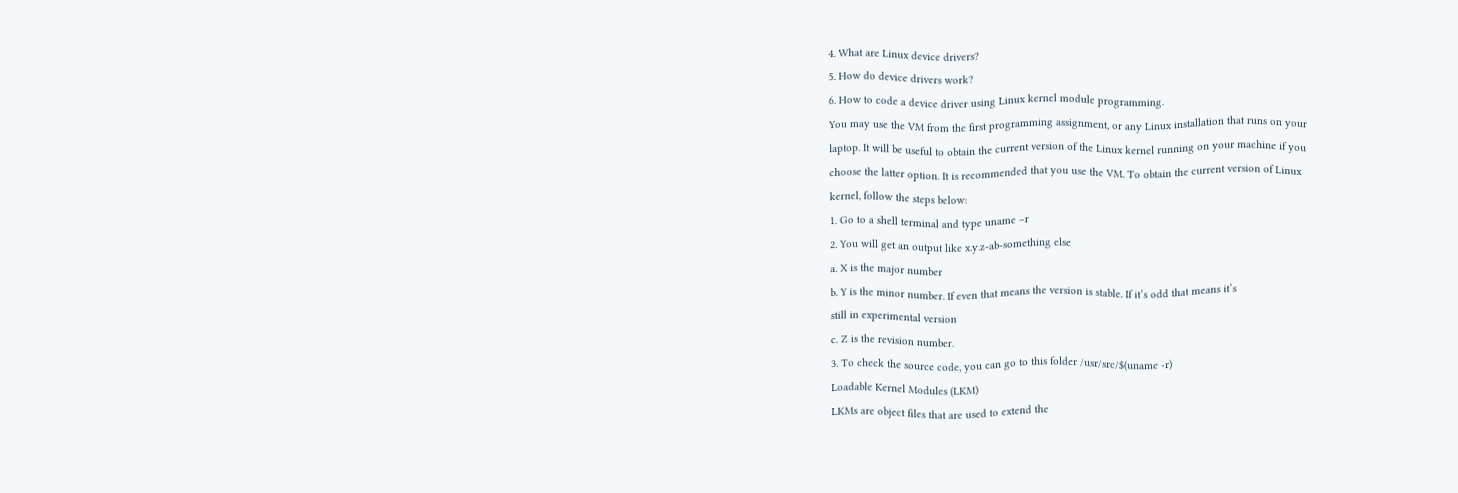4. What are Linux device drivers?
5. How do device drivers work?
6. How to code a device driver using Linux kernel module programming.
You may use the VM from the first programming assignment, or any Linux installation that runs on your
laptop. It will be useful to obtain the current version of the Linux kernel running on your machine if you
choose the latter option. It is recommended that you use the VM. To obtain the current version of Linux
kernel, follow the steps below:
1. Go to a shell terminal and type uname –r
2. You will get an output like x.y.z-ab-something else
a. X is the major number
b. Y is the minor number. If even that means the version is stable. If it’s odd that means it’s
still in experimental version
c. Z is the revision number.
3. To check the source code, you can go to this folder /usr/src/$(uname -r)
Loadable Kernel Modules (LKM)
LKMs are object files that are used to extend the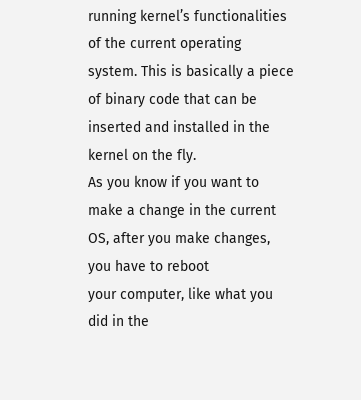running kernel’s functionalities of the current operating
system. This is basically a piece of binary code that can be inserted and installed in the kernel on the fly.
As you know if you want to make a change in the current OS, after you make changes, you have to reboot
your computer, like what you did in the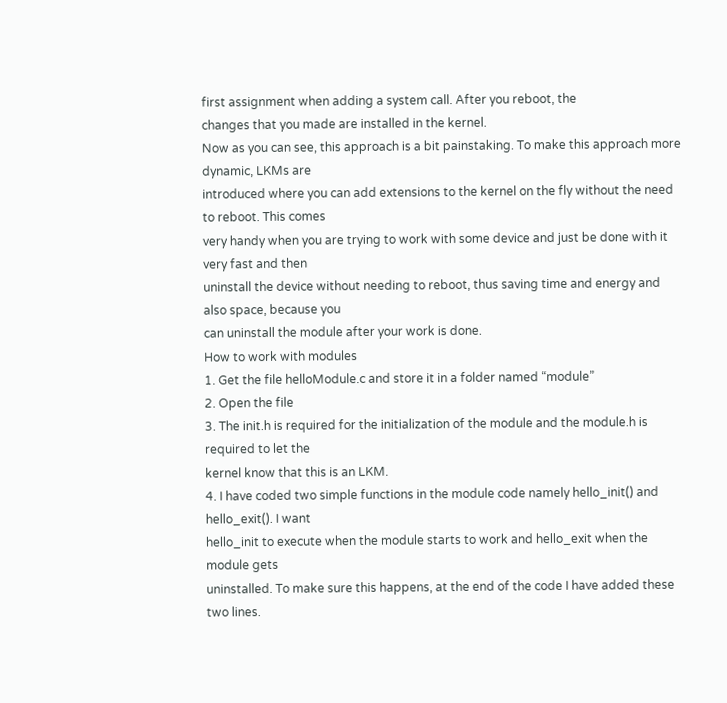first assignment when adding a system call. After you reboot, the
changes that you made are installed in the kernel.
Now as you can see, this approach is a bit painstaking. To make this approach more dynamic, LKMs are
introduced where you can add extensions to the kernel on the fly without the need to reboot. This comes
very handy when you are trying to work with some device and just be done with it very fast and then
uninstall the device without needing to reboot, thus saving time and energy and also space, because you
can uninstall the module after your work is done.
How to work with modules
1. Get the file helloModule.c and store it in a folder named “module”
2. Open the file
3. The init.h is required for the initialization of the module and the module.h is required to let the
kernel know that this is an LKM.
4. I have coded two simple functions in the module code namely hello_init() and hello_exit(). I want
hello_init to execute when the module starts to work and hello_exit when the module gets
uninstalled. To make sure this happens, at the end of the code I have added these two lines.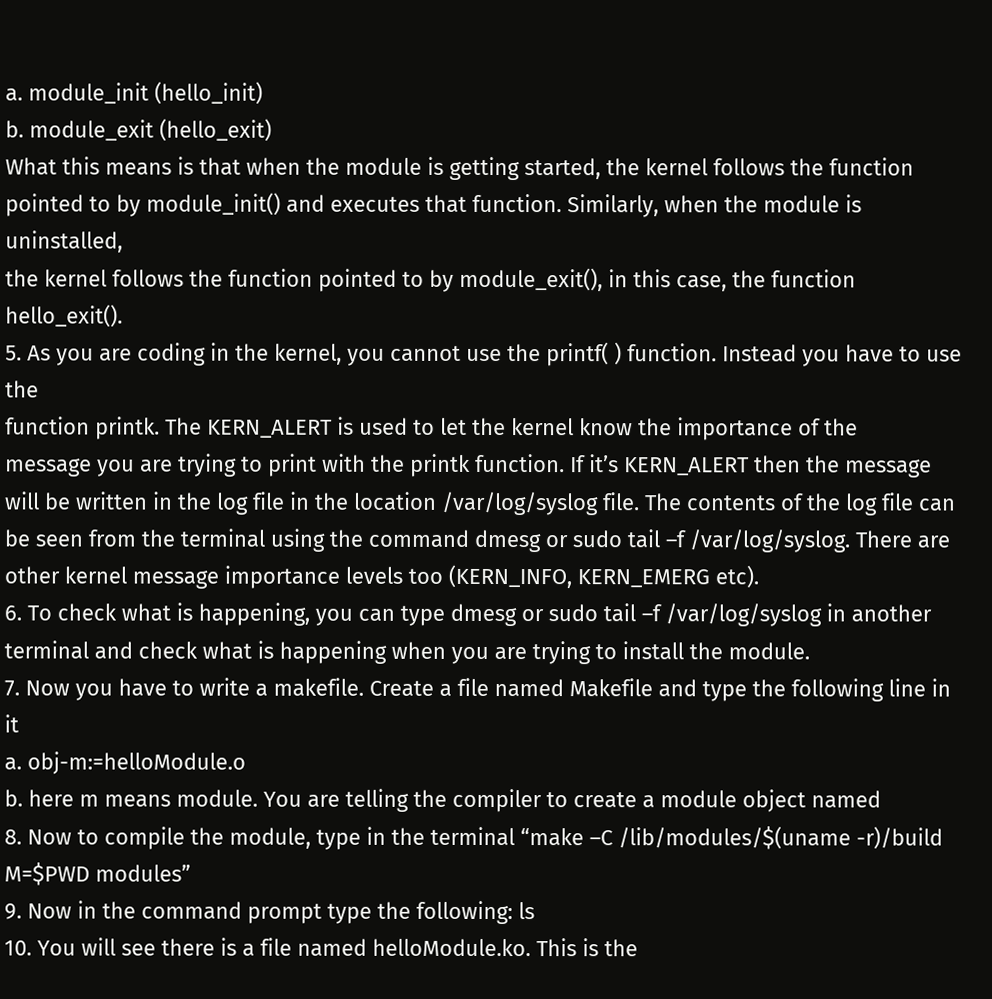a. module_init (hello_init)
b. module_exit (hello_exit)
What this means is that when the module is getting started, the kernel follows the function
pointed to by module_init() and executes that function. Similarly, when the module is uninstalled,
the kernel follows the function pointed to by module_exit(), in this case, the function hello_exit().
5. As you are coding in the kernel, you cannot use the printf( ) function. Instead you have to use the
function printk. The KERN_ALERT is used to let the kernel know the importance of the
message you are trying to print with the printk function. If it’s KERN_ALERT then the message
will be written in the log file in the location /var/log/syslog file. The contents of the log file can
be seen from the terminal using the command dmesg or sudo tail –f /var/log/syslog. There are
other kernel message importance levels too (KERN_INFO, KERN_EMERG etc).
6. To check what is happening, you can type dmesg or sudo tail –f /var/log/syslog in another
terminal and check what is happening when you are trying to install the module.
7. Now you have to write a makefile. Create a file named Makefile and type the following line in it
a. obj-m:=helloModule.o
b. here m means module. You are telling the compiler to create a module object named
8. Now to compile the module, type in the terminal “make –C /lib/modules/$(uname -r)/build
M=$PWD modules”
9. Now in the command prompt type the following: ls
10. You will see there is a file named helloModule.ko. This is the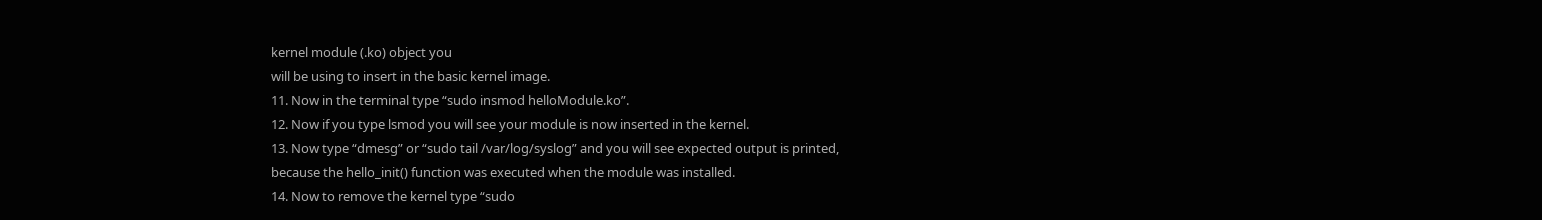kernel module (.ko) object you
will be using to insert in the basic kernel image.
11. Now in the terminal type “sudo insmod helloModule.ko”.
12. Now if you type lsmod you will see your module is now inserted in the kernel.
13. Now type “dmesg” or “sudo tail /var/log/syslog” and you will see expected output is printed,
because the hello_init() function was executed when the module was installed.
14. Now to remove the kernel type “sudo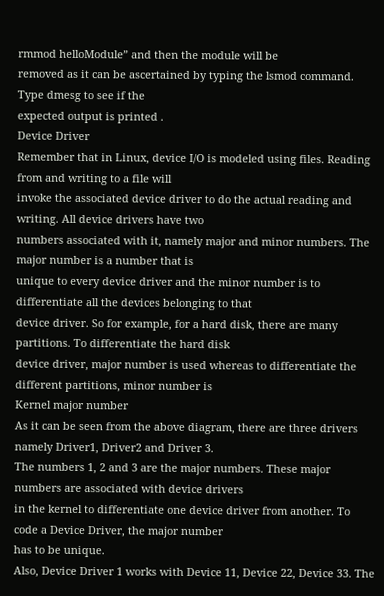rmmod helloModule” and then the module will be
removed as it can be ascertained by typing the lsmod command. Type dmesg to see if the
expected output is printed .
Device Driver
Remember that in Linux, device I/O is modeled using files. Reading from and writing to a file will
invoke the associated device driver to do the actual reading and writing. All device drivers have two
numbers associated with it, namely major and minor numbers. The major number is a number that is
unique to every device driver and the minor number is to differentiate all the devices belonging to that
device driver. So for example, for a hard disk, there are many partitions. To differentiate the hard disk
device driver, major number is used whereas to differentiate the different partitions, minor number is
Kernel major number
As it can be seen from the above diagram, there are three drivers namely Driver1, Driver2 and Driver 3.
The numbers 1, 2 and 3 are the major numbers. These major numbers are associated with device drivers
in the kernel to differentiate one device driver from another. To code a Device Driver, the major number
has to be unique.
Also, Device Driver 1 works with Device 11, Device 22, Device 33. The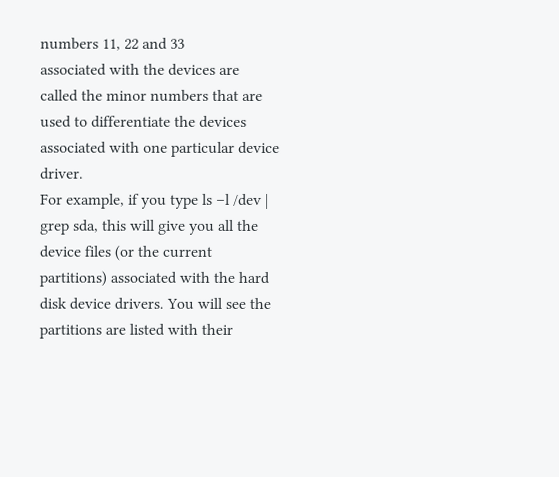numbers 11, 22 and 33
associated with the devices are called the minor numbers that are used to differentiate the devices
associated with one particular device driver.
For example, if you type ls –l /dev | grep sda, this will give you all the device files (or the current
partitions) associated with the hard disk device drivers. You will see the partitions are listed with their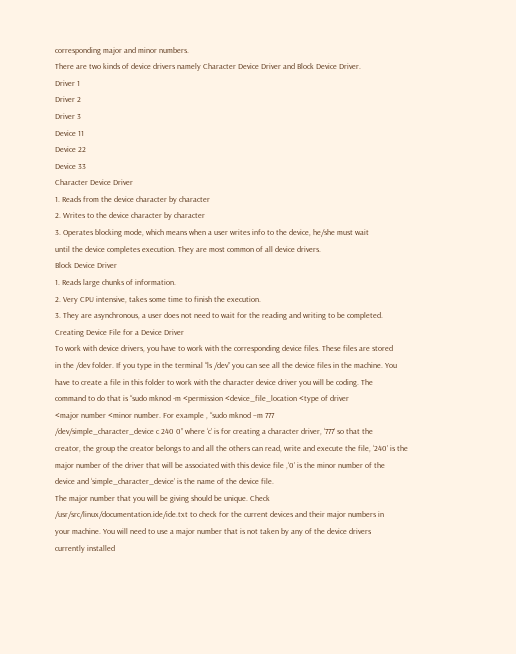corresponding major and minor numbers.
There are two kinds of device drivers namely Character Device Driver and Block Device Driver.
Driver 1
Driver 2
Driver 3
Device 11
Device 22
Device 33
Character Device Driver
1. Reads from the device character by character
2. Writes to the device character by character
3. Operates blocking mode, which means when a user writes info to the device, he/she must wait
until the device completes execution. They are most common of all device drivers.
Block Device Driver
1. Reads large chunks of information.
2. Very CPU intensive, takes some time to finish the execution.
3. They are asynchronous, a user does not need to wait for the reading and writing to be completed.
Creating Device File for a Device Driver
To work with device drivers, you have to work with the corresponding device files. These files are stored
in the /dev folder. If you type in the terminal “ls /dev” you can see all the device files in the machine. You
have to create a file in this folder to work with the character device driver you will be coding. The
command to do that is “sudo mknod -m <permission <device_file_location <type of driver
<major number <minor number. For example , “sudo mknod –m 777
/dev/simple_character_device c 240 0” where ‘c’ is for creating a character driver, ‘777’ so that the
creator, the group the creator belongs to and all the others can read, write and execute the file, ‘240’ is the
major number of the driver that will be associated with this device file ,‘0’ is the minor number of the
device and ‘simple_character_device’ is the name of the device file.
The major number that you will be giving should be unique. Check
/usr/src/linux/documentation.ide/ide.txt to check for the current devices and their major numbers in
your machine. You will need to use a major number that is not taken by any of the device drivers
currently installed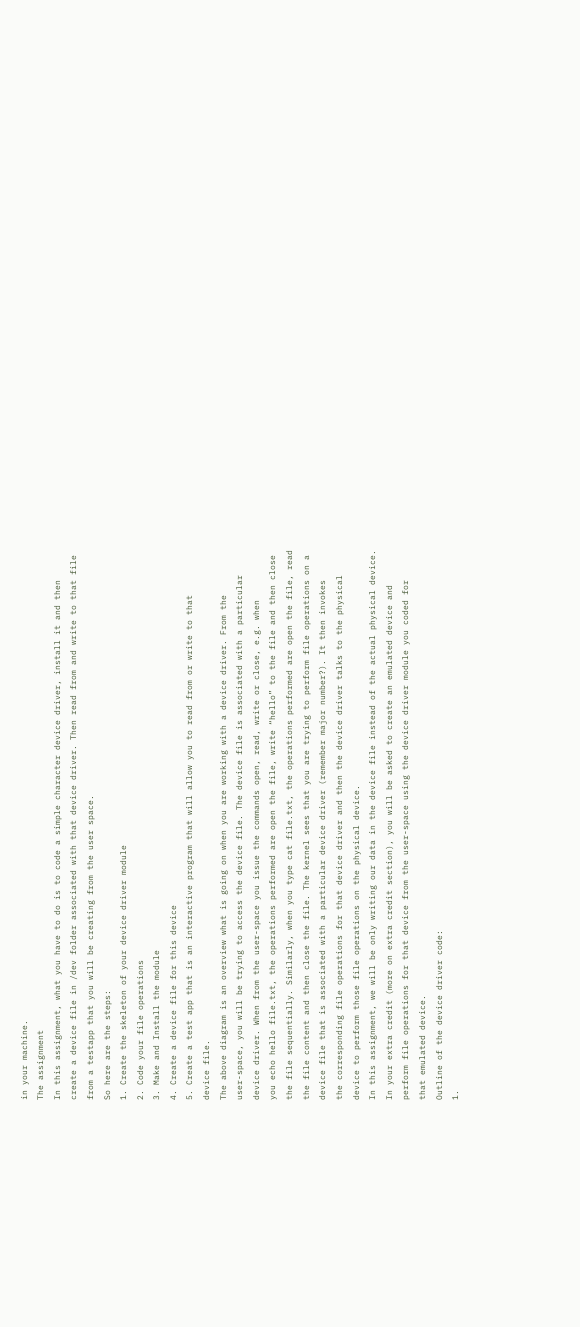in your machine.
The assignment
In this assignment, what you have to do is to code a simple character device driver, install it and then
create a device file in /dev folder associated with that device driver. Then read from and write to that file
from a testapp that you will be creating from the user space.
So here are the steps:
1. Create the skeleton of your device driver module
2. Code your file operations
3. Make and Install the module
4. Create a device file for this device
5. Create a test app that is an interactive program that will allow you to read from or write to that
device file.
The above diagram is an overview what is going on when you are working with a device driver. From the
user-space, you will be trying to access the device file. The device file is associated with a particular
device driver. When from the user-space you issue the commands open, read, write or close, e.g. when
you echo hello file.txt, the operations performed are open the file, write “hello” to the file and then close
the file sequentially. Similarly, when you type cat file.txt, the operations performed are open the file, read
the file content and then close the file. The kernel sees that you are trying to perform file operations on a
device file that is associated with a particular device driver (remember major number?). It then invokes
the corresponding file operations for that device driver and then the device driver talks to the physical
device to perform those file operations on the physical device.
In this assignment, we will be only writing our data in the device file instead of the actual physical device.
In your extra credit (more on extra credit section), you will be asked to create an emulated device and
perform file operations for that device from the user-space using the device driver module you coded for
that emulated device.
Outline of the device driver code:
1.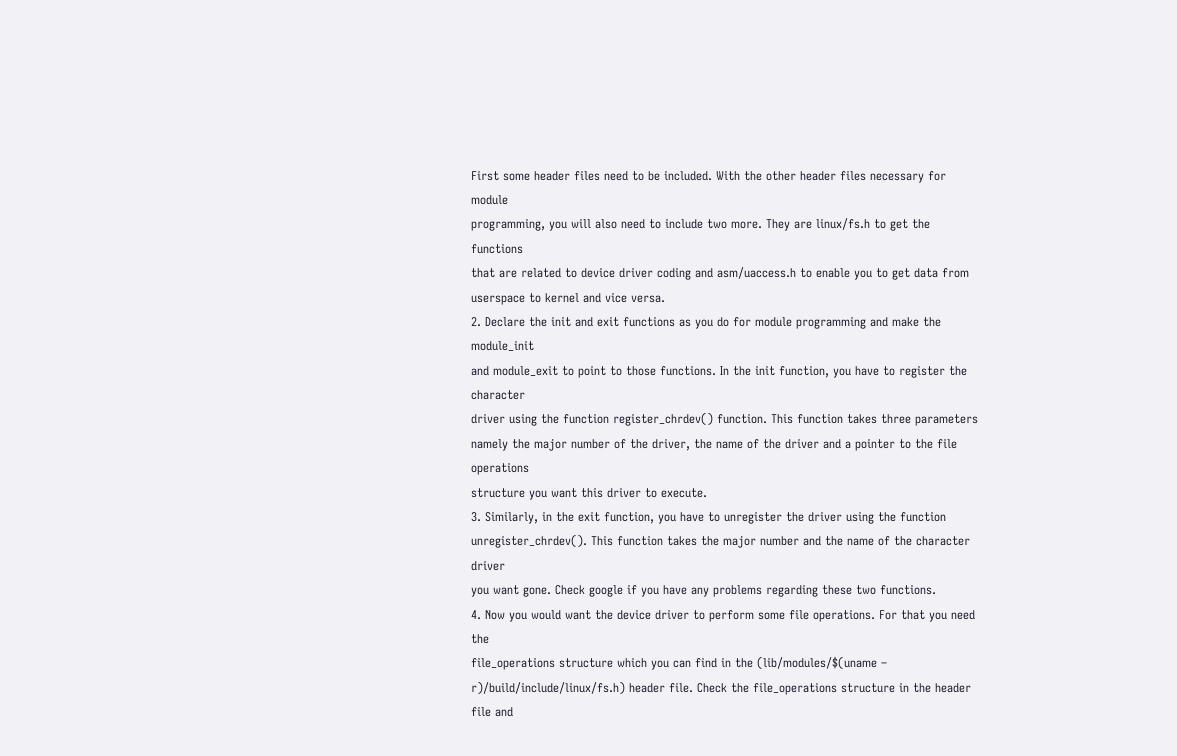First some header files need to be included. With the other header files necessary for module
programming, you will also need to include two more. They are linux/fs.h to get the functions
that are related to device driver coding and asm/uaccess.h to enable you to get data from
userspace to kernel and vice versa.
2. Declare the init and exit functions as you do for module programming and make the module_init
and module_exit to point to those functions. In the init function, you have to register the character
driver using the function register_chrdev() function. This function takes three parameters
namely the major number of the driver, the name of the driver and a pointer to the file operations
structure you want this driver to execute.
3. Similarly, in the exit function, you have to unregister the driver using the function
unregister_chrdev(). This function takes the major number and the name of the character driver
you want gone. Check google if you have any problems regarding these two functions.
4. Now you would want the device driver to perform some file operations. For that you need the
file_operations structure which you can find in the (lib/modules/$(uname –
r)/build/include/linux/fs.h) header file. Check the file_operations structure in the header file and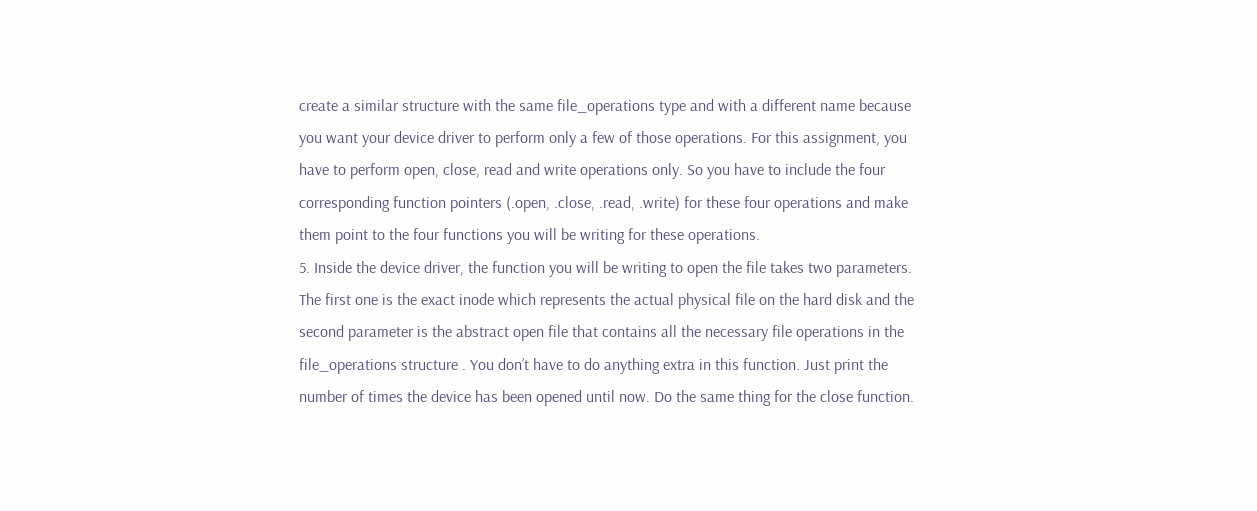create a similar structure with the same file_operations type and with a different name because
you want your device driver to perform only a few of those operations. For this assignment, you
have to perform open, close, read and write operations only. So you have to include the four
corresponding function pointers (.open, .close, .read, .write) for these four operations and make
them point to the four functions you will be writing for these operations.
5. Inside the device driver, the function you will be writing to open the file takes two parameters.
The first one is the exact inode which represents the actual physical file on the hard disk and the
second parameter is the abstract open file that contains all the necessary file operations in the
file_operations structure . You don’t have to do anything extra in this function. Just print the
number of times the device has been opened until now. Do the same thing for the close function.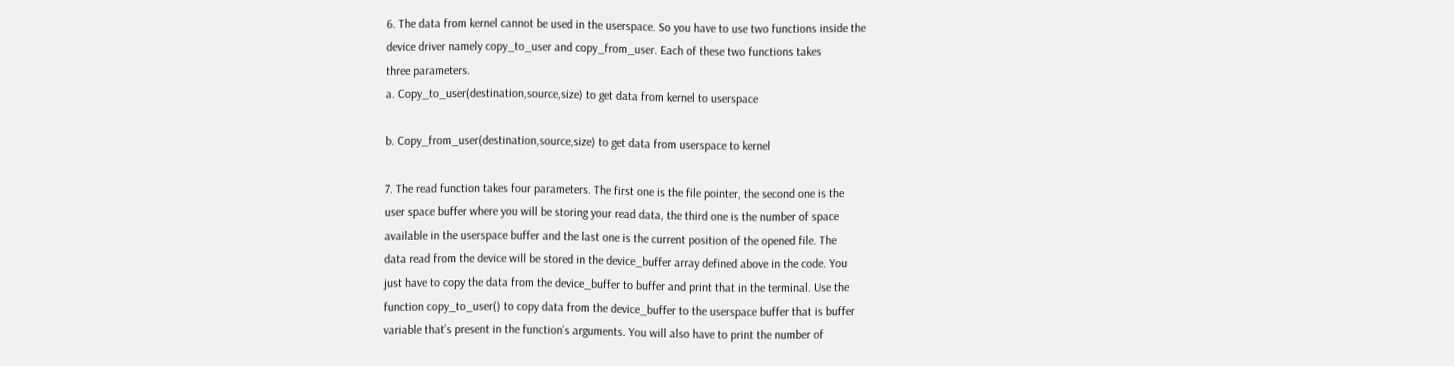6. The data from kernel cannot be used in the userspace. So you have to use two functions inside the
device driver namely copy_to_user and copy_from_user. Each of these two functions takes
three parameters.
a. Copy_to_user(destination,source,size) to get data from kernel to userspace

b. Copy_from_user(destination,source,size) to get data from userspace to kernel

7. The read function takes four parameters. The first one is the file pointer, the second one is the
user space buffer where you will be storing your read data, the third one is the number of space
available in the userspace buffer and the last one is the current position of the opened file. The
data read from the device will be stored in the device_buffer array defined above in the code. You
just have to copy the data from the device_buffer to buffer and print that in the terminal. Use the
function copy_to_user() to copy data from the device_buffer to the userspace buffer that is buffer
variable that’s present in the function’s arguments. You will also have to print the number of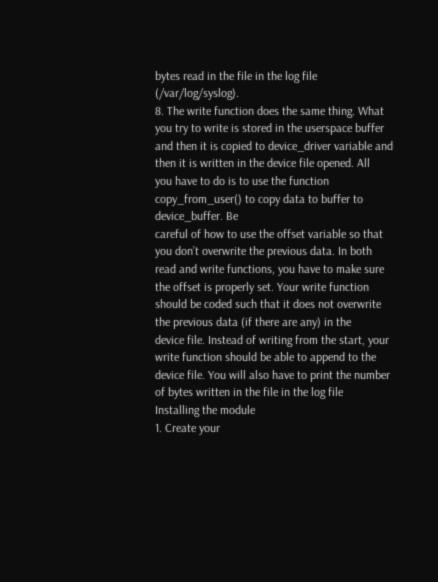bytes read in the file in the log file (/var/log/syslog).
8. The write function does the same thing. What you try to write is stored in the userspace buffer
and then it is copied to device_driver variable and then it is written in the device file opened. All
you have to do is to use the function copy_from_user() to copy data to buffer to device_buffer. Be
careful of how to use the offset variable so that you don’t overwrite the previous data. In both
read and write functions, you have to make sure the offset is properly set. Your write function
should be coded such that it does not overwrite the previous data (if there are any) in the
device file. Instead of writing from the start, your write function should be able to append to the
device file. You will also have to print the number of bytes written in the file in the log file
Installing the module
1. Create your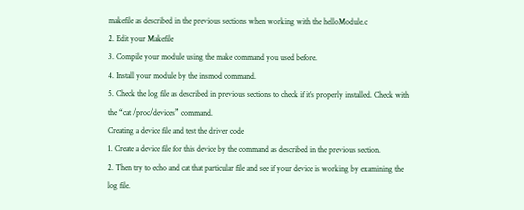makefile as described in the previous sections when working with the helloModule.c
2. Edit your Makefile
3. Compile your module using the make command you used before.
4. Install your module by the insmod command.
5. Check the log file as described in previous sections to check if it’s properly installed. Check with
the “cat /proc/devices” command.
Creating a device file and test the driver code
1. Create a device file for this device by the command as described in the previous section.
2. Then try to echo and cat that particular file and see if your device is working by examining the
log file.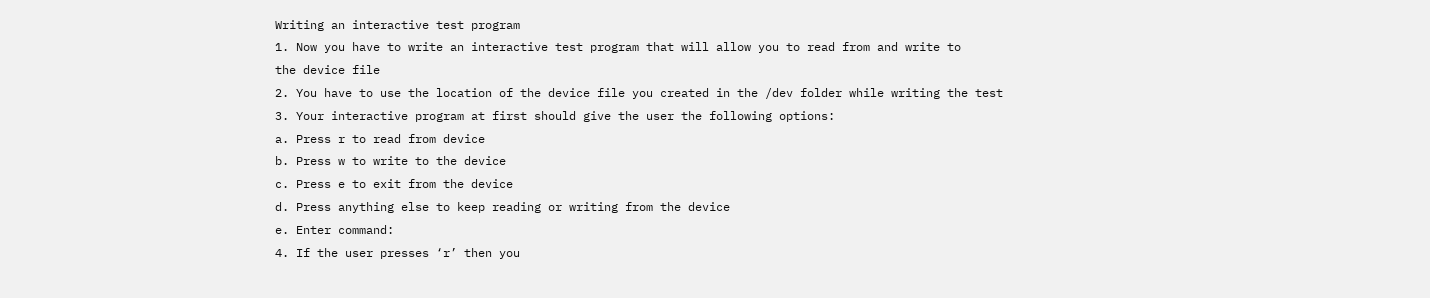Writing an interactive test program
1. Now you have to write an interactive test program that will allow you to read from and write to
the device file
2. You have to use the location of the device file you created in the /dev folder while writing the test
3. Your interactive program at first should give the user the following options:
a. Press r to read from device
b. Press w to write to the device
c. Press e to exit from the device
d. Press anything else to keep reading or writing from the device
e. Enter command:
4. If the user presses ‘r’ then you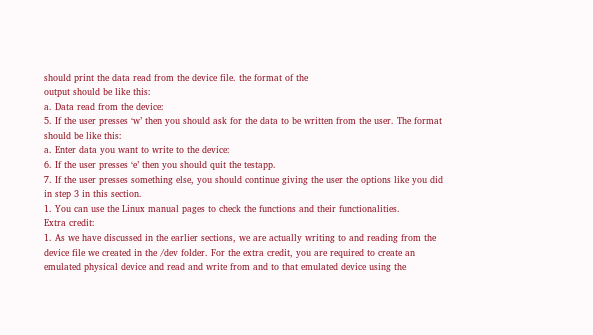should print the data read from the device file. the format of the
output should be like this:
a. Data read from the device:
5. If the user presses ‘w’ then you should ask for the data to be written from the user. The format
should be like this:
a. Enter data you want to write to the device:
6. If the user presses ‘e’ then you should quit the testapp.
7. If the user presses something else, you should continue giving the user the options like you did
in step 3 in this section.
1. You can use the Linux manual pages to check the functions and their functionalities.
Extra credit:
1. As we have discussed in the earlier sections, we are actually writing to and reading from the
device file we created in the /dev folder. For the extra credit, you are required to create an
emulated physical device and read and write from and to that emulated device using the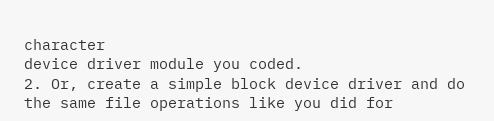character
device driver module you coded.
2. Or, create a simple block device driver and do the same file operations like you did for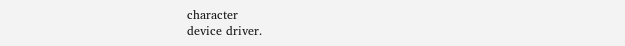character
device driver.